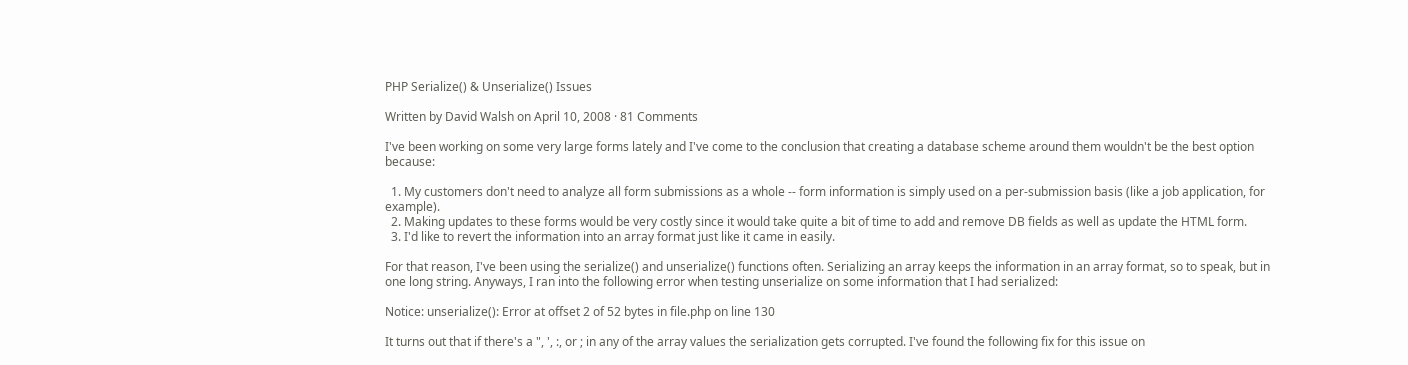PHP Serialize() & Unserialize() Issues

Written by David Walsh on April 10, 2008 · 81 Comments

I've been working on some very large forms lately and I've come to the conclusion that creating a database scheme around them wouldn't be the best option because:

  1. My customers don't need to analyze all form submissions as a whole -- form information is simply used on a per-submission basis (like a job application, for example).
  2. Making updates to these forms would be very costly since it would take quite a bit of time to add and remove DB fields as well as update the HTML form.
  3. I'd like to revert the information into an array format just like it came in easily.

For that reason, I've been using the serialize() and unserialize() functions often. Serializing an array keeps the information in an array format, so to speak, but in one long string. Anyways, I ran into the following error when testing unserialize on some information that I had serialized:

Notice: unserialize(): Error at offset 2 of 52 bytes in file.php on line 130

It turns out that if there's a ", ', :, or ; in any of the array values the serialization gets corrupted. I've found the following fix for this issue on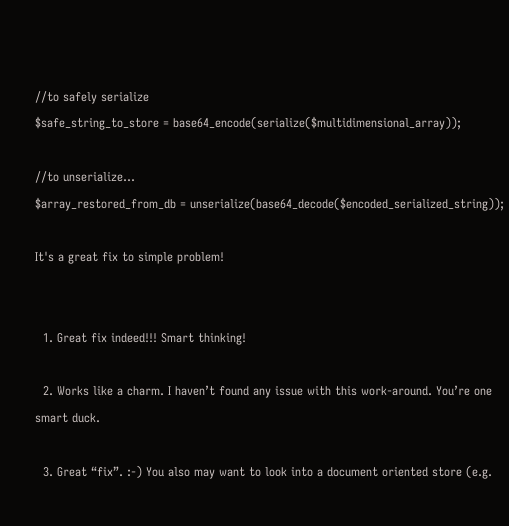//to safely serialize
$safe_string_to_store = base64_encode(serialize($multidimensional_array));

//to unserialize...
$array_restored_from_db = unserialize(base64_decode($encoded_serialized_string));

It's a great fix to simple problem!


  1. Great fix indeed!!! Smart thinking!

  2. Works like a charm. I haven’t found any issue with this work-around. You’re one smart duck.

  3. Great “fix”. :-) You also may want to look into a document oriented store (e.g.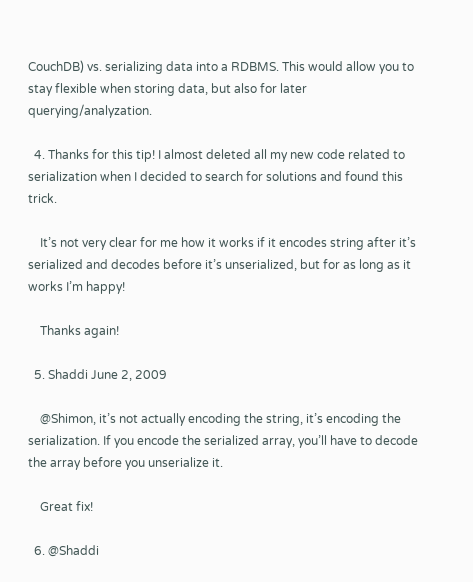CouchDB) vs. serializing data into a RDBMS. This would allow you to stay flexible when storing data, but also for later querying/analyzation.

  4. Thanks for this tip! I almost deleted all my new code related to serialization when I decided to search for solutions and found this trick.

    It’s not very clear for me how it works if it encodes string after it’s serialized and decodes before it’s unserialized, but for as long as it works I’m happy!

    Thanks again!

  5. Shaddi June 2, 2009

    @Shimon, it’s not actually encoding the string, it’s encoding the serialization. If you encode the serialized array, you’ll have to decode the array before you unserialize it.

    Great fix!

  6. @Shaddi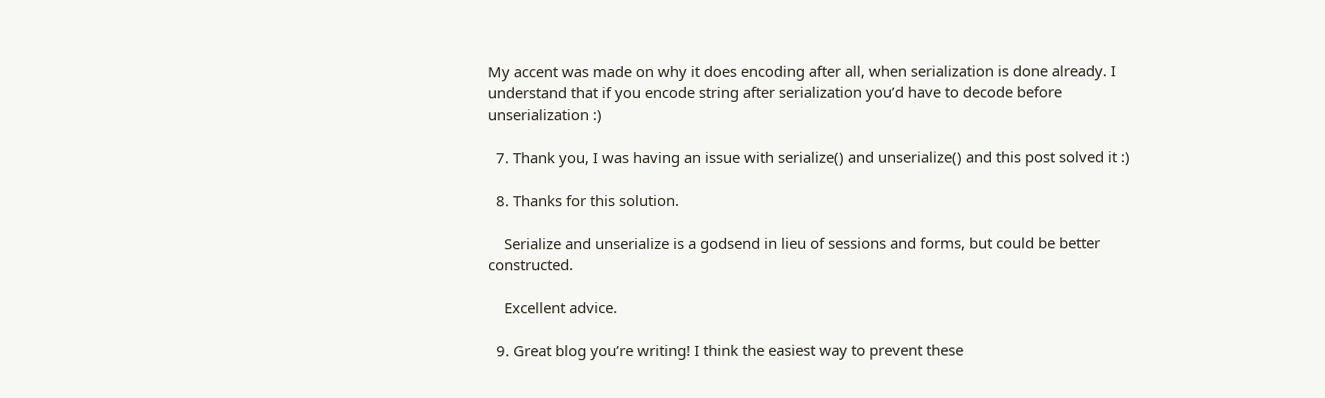My accent was made on why it does encoding after all, when serialization is done already. I understand that if you encode string after serialization you’d have to decode before unserialization :)

  7. Thank you, I was having an issue with serialize() and unserialize() and this post solved it :)

  8. Thanks for this solution.

    Serialize and unserialize is a godsend in lieu of sessions and forms, but could be better constructed.

    Excellent advice.

  9. Great blog you’re writing! I think the easiest way to prevent these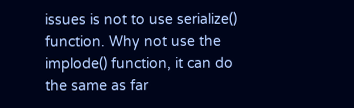issues is not to use serialize() function. Why not use the implode() function, it can do the same as far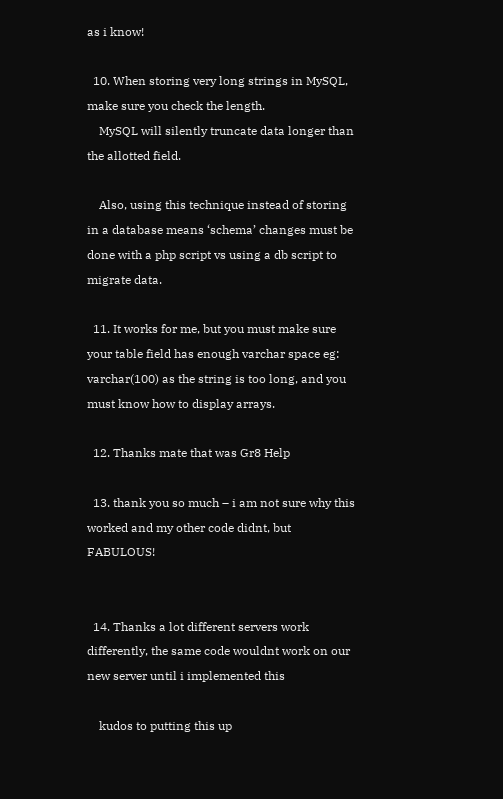as i know!

  10. When storing very long strings in MySQL, make sure you check the length.
    MySQL will silently truncate data longer than the allotted field.

    Also, using this technique instead of storing in a database means ‘schema’ changes must be done with a php script vs using a db script to migrate data.

  11. It works for me, but you must make sure your table field has enough varchar space eg: varchar(100) as the string is too long, and you must know how to display arrays.

  12. Thanks mate that was Gr8 Help

  13. thank you so much – i am not sure why this worked and my other code didnt, but FABULOUS!


  14. Thanks a lot different servers work differently, the same code wouldnt work on our new server until i implemented this

    kudos to putting this up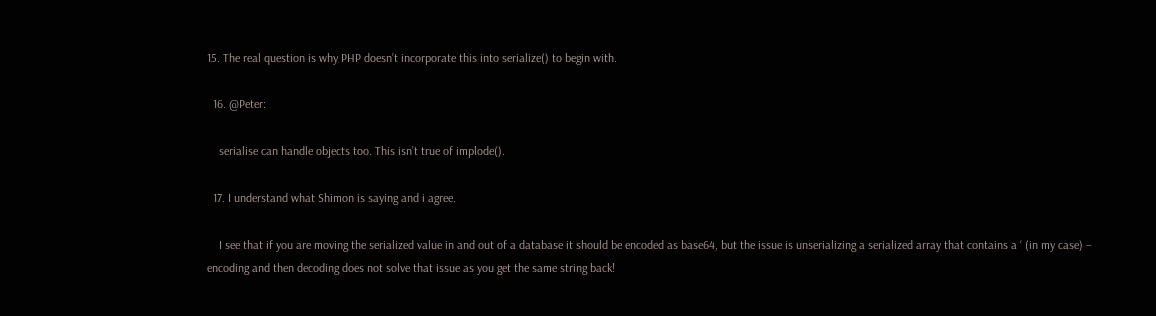15. The real question is why PHP doesn’t incorporate this into serialize() to begin with.

  16. @Peter:

    serialise can handle objects too. This isn’t true of implode().

  17. I understand what Shimon is saying and i agree.

    I see that if you are moving the serialized value in and out of a database it should be encoded as base64, but the issue is unserializing a serialized array that contains a ‘ (in my case) – encoding and then decoding does not solve that issue as you get the same string back!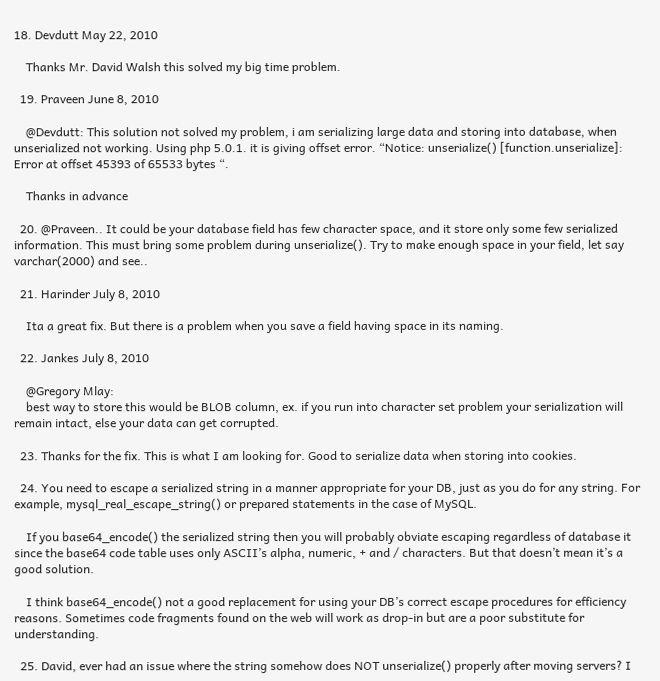18. Devdutt May 22, 2010

    Thanks Mr. David Walsh this solved my big time problem.

  19. Praveen June 8, 2010

    @Devdutt: This solution not solved my problem, i am serializing large data and storing into database, when unserialized not working. Using php 5.0.1. it is giving offset error. “Notice: unserialize() [function.unserialize]: Error at offset 45393 of 65533 bytes “.

    Thanks in advance

  20. @Praveen.. It could be your database field has few character space, and it store only some few serialized information. This must bring some problem during unserialize(). Try to make enough space in your field, let say varchar(2000) and see..

  21. Harinder July 8, 2010

    Ita a great fix. But there is a problem when you save a field having space in its naming.

  22. Jankes July 8, 2010

    @Gregory Mlay:
    best way to store this would be BLOB column, ex. if you run into character set problem your serialization will remain intact, else your data can get corrupted.

  23. Thanks for the fix. This is what I am looking for. Good to serialize data when storing into cookies.

  24. You need to escape a serialized string in a manner appropriate for your DB, just as you do for any string. For example, mysql_real_escape_string() or prepared statements in the case of MySQL.

    If you base64_encode() the serialized string then you will probably obviate escaping regardless of database it since the base64 code table uses only ASCII’s alpha, numeric, + and / characters. But that doesn’t mean it’s a good solution.

    I think base64_encode() not a good replacement for using your DB’s correct escape procedures for efficiency reasons. Sometimes code fragments found on the web will work as drop-in but are a poor substitute for understanding.

  25. David, ever had an issue where the string somehow does NOT unserialize() properly after moving servers? I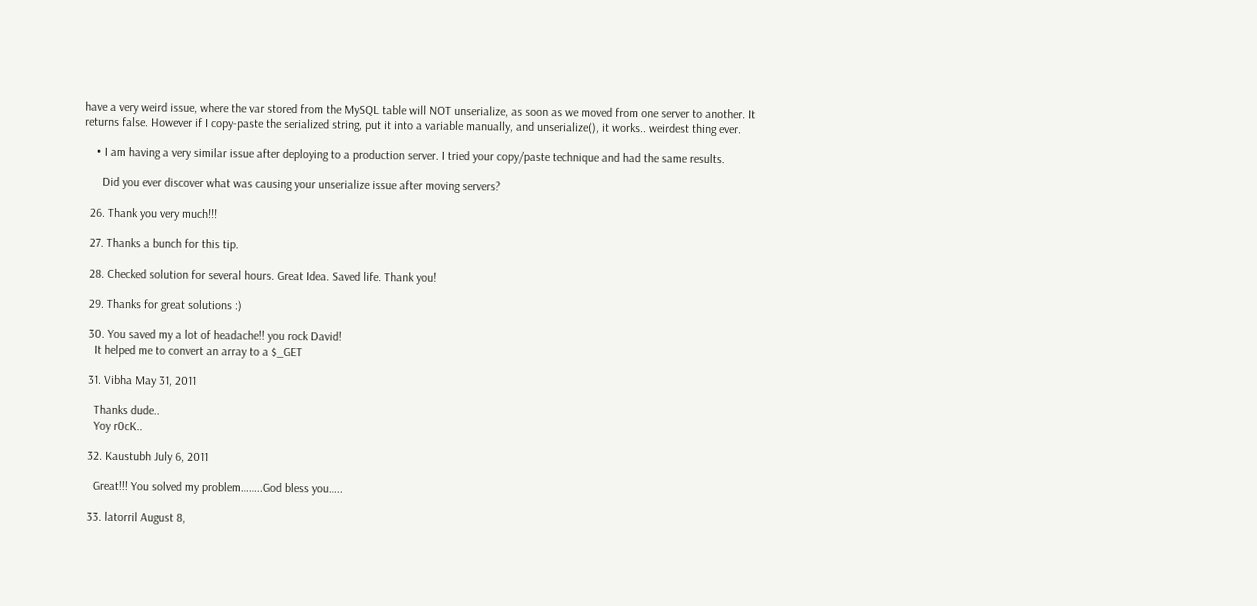have a very weird issue, where the var stored from the MySQL table will NOT unserialize, as soon as we moved from one server to another. It returns false. However if I copy-paste the serialized string, put it into a variable manually, and unserialize(), it works.. weirdest thing ever.

    • I am having a very similar issue after deploying to a production server. I tried your copy/paste technique and had the same results.

      Did you ever discover what was causing your unserialize issue after moving servers?

  26. Thank you very much!!!

  27. Thanks a bunch for this tip.

  28. Checked solution for several hours. Great Idea. Saved life. Thank you!

  29. Thanks for great solutions :)

  30. You saved my a lot of headache!! you rock David!
    It helped me to convert an array to a $_GET

  31. Vibha May 31, 2011

    Thanks dude..
    Yoy r0cK..

  32. Kaustubh July 6, 2011

    Great!!! You solved my problem……..God bless you…..

  33. latorril August 8,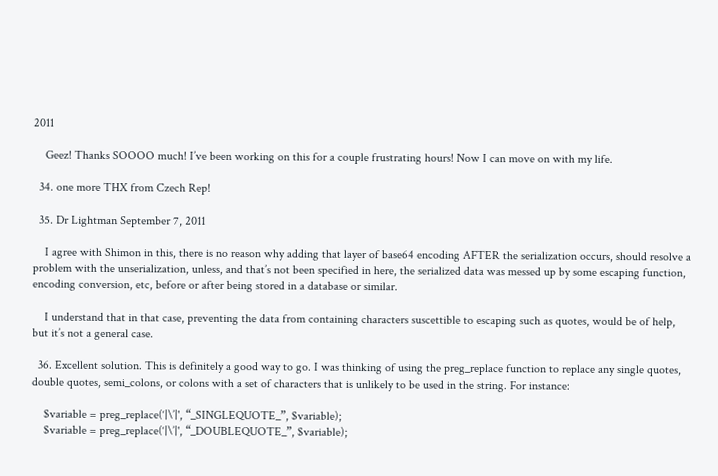2011

    Geez! Thanks SOOOO much! I’ve been working on this for a couple frustrating hours! Now I can move on with my life.

  34. one more THX from Czech Rep!

  35. Dr Lightman September 7, 2011

    I agree with Shimon in this, there is no reason why adding that layer of base64 encoding AFTER the serialization occurs, should resolve a problem with the unserialization, unless, and that’s not been specified in here, the serialized data was messed up by some escaping function, encoding conversion, etc, before or after being stored in a database or similar.

    I understand that in that case, preventing the data from containing characters suscettible to escaping such as quotes, would be of help, but it’s not a general case.

  36. Excellent solution. This is definitely a good way to go. I was thinking of using the preg_replace function to replace any single quotes, double quotes, semi_colons, or colons with a set of characters that is unlikely to be used in the string. For instance:

    $variable = preg_replace(‘|\’|', “_SINGLEQUOTE_”, $variable);
    $variable = preg_replace(‘|\’|', “_DOUBLEQUOTE_”, $variable);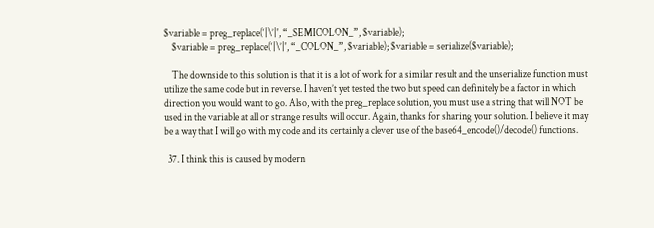$variable = preg_replace(‘|\’|', “_SEMICOLON_”, $variable);
    $variable = preg_replace(‘|\’|', “_COLON_”, $variable); $variable = serialize($variable);

    The downside to this solution is that it is a lot of work for a similar result and the unserialize function must utilize the same code but in reverse. I haven’t yet tested the two but speed can definitely be a factor in which direction you would want to go. Also, with the preg_replace solution, you must use a string that will NOT be used in the variable at all or strange results will occur. Again, thanks for sharing your solution. I believe it may be a way that I will go with my code and its certainly a clever use of the base64_encode()/decode() functions.

  37. I think this is caused by modern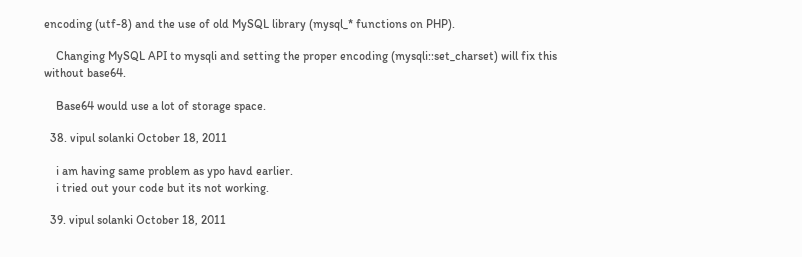encoding (utf-8) and the use of old MySQL library (mysql_* functions on PHP).

    Changing MySQL API to mysqli and setting the proper encoding (mysqli::set_charset) will fix this without base64.

    Base64 would use a lot of storage space.

  38. vipul solanki October 18, 2011

    i am having same problem as ypo havd earlier.
    i tried out your code but its not working.

  39. vipul solanki October 18, 2011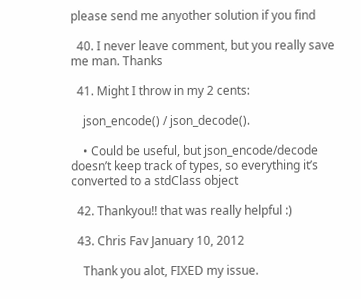please send me anyother solution if you find

  40. I never leave comment, but you really save me man. Thanks

  41. Might I throw in my 2 cents:

    json_encode() / json_decode().

    • Could be useful, but json_encode/decode doesn’t keep track of types, so everything it’s converted to a stdClass object

  42. Thankyou!! that was really helpful :)

  43. Chris Fav January 10, 2012

    Thank you alot, FIXED my issue.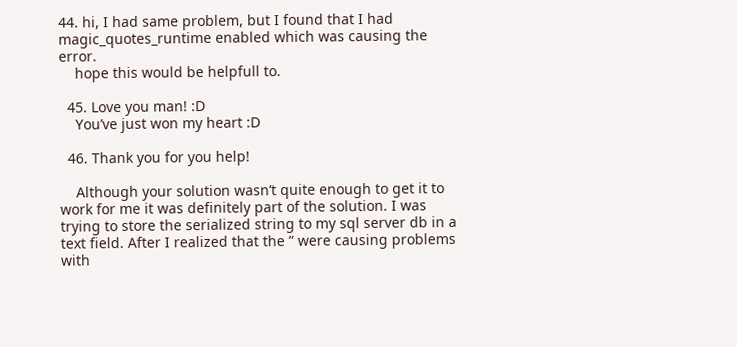44. hi, I had same problem, but I found that I had magic_quotes_runtime enabled which was causing the error.
    hope this would be helpfull to.

  45. Love you man! :D
    You’ve just won my heart :D

  46. Thank you for you help!

    Although your solution wasn’t quite enough to get it to work for me it was definitely part of the solution. I was trying to store the serialized string to my sql server db in a text field. After I realized that the ” were causing problems with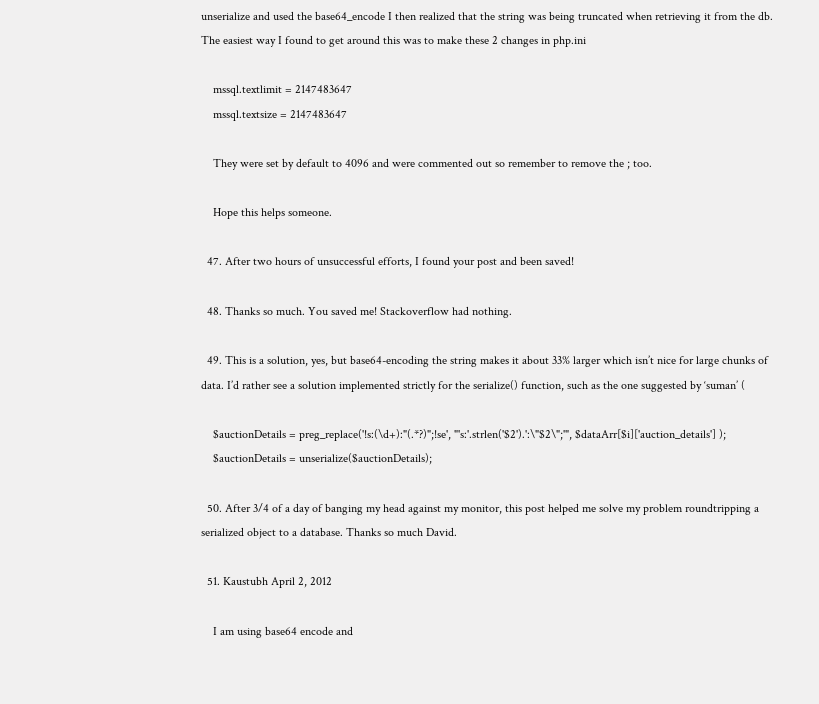unserialize and used the base64_encode I then realized that the string was being truncated when retrieving it from the db. The easiest way I found to get around this was to make these 2 changes in php.ini

    mssql.textlimit = 2147483647
    mssql.textsize = 2147483647

    They were set by default to 4096 and were commented out so remember to remove the ; too.

    Hope this helps someone.

  47. After two hours of unsuccessful efforts, I found your post and been saved!

  48. Thanks so much. You saved me! Stackoverflow had nothing.

  49. This is a solution, yes, but base64-encoding the string makes it about 33% larger which isn’t nice for large chunks of data. I’d rather see a solution implemented strictly for the serialize() function, such as the one suggested by ‘suman’ (

    $auctionDetails = preg_replace('!s:(\d+):"(.*?)";!se', "'s:'.strlen('$2').':\"$2\";'", $dataArr[$i]['auction_details'] );
    $auctionDetails = unserialize($auctionDetails);

  50. After 3/4 of a day of banging my head against my monitor, this post helped me solve my problem roundtripping a serialized object to a database. Thanks so much David.

  51. Kaustubh April 2, 2012

    I am using base64 encode and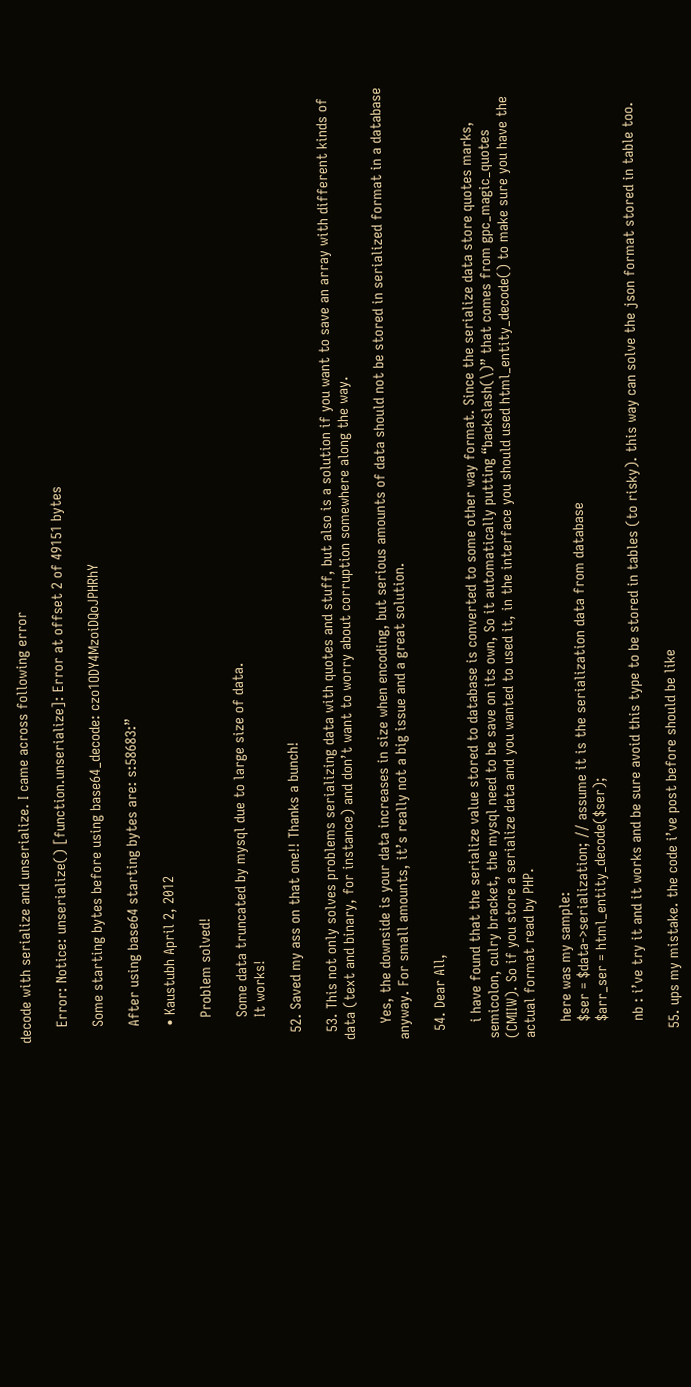decode with serialize and unserialize. I came across following error

    Error: Notice: unserialize() [function.unserialize]: Error at offset 2 of 49151 bytes

    Some starting bytes before using base64_decode: czo1ODY4MzoiDQoJPHRhY

    After using base64 starting bytes are: s:58683:”

    • Kaustubh April 2, 2012

      Problem solved!

      Some data truncated by mysql due to large size of data.
      It works!

  52. Saved my ass on that one!! Thanks a bunch!

  53. This not only solves problems serializing data with quotes and stuff, but also is a solution if you want to save an array with different kinds of data (text and binary, for instance) and don’t want to worry about corruption somewhere along the way.

    Yes, the downside is your data increases in size when encoding, but serious amounts of data should not be stored in serialized format in a database anyway. For small amounts, it’s really not a big issue and a great solution.

  54. Dear All,

    i have found that the serialize value stored to database is converted to some other way format. Since the serialize data store quotes marks, semicolon, culry bracket, the mysql need to be save on its own, So it automatically putting “backslash(\)” that comes from gpc_magic_quotes (CMIIW). So if you store a serialize data and you wanted to used it, in the interface you should used html_entity_decode() to make sure you have the actual format read by PHP.

    here was my sample:
    $ser = $data->serialization; // assume it is the serialization data from database
    $arr_ser = html_entity_decode($ser);

    nb : i’ve try it and it works and be sure avoid this type to be stored in tables (to risky). this way can solve the json format stored in table too.

  55. ups my mistake. the code i’ve post before should be like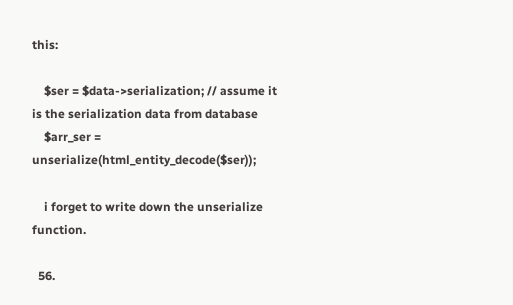this:

    $ser = $data->serialization; // assume it is the serialization data from database
    $arr_ser = unserialize(html_entity_decode($ser));

    i forget to write down the unserialize function.

  56.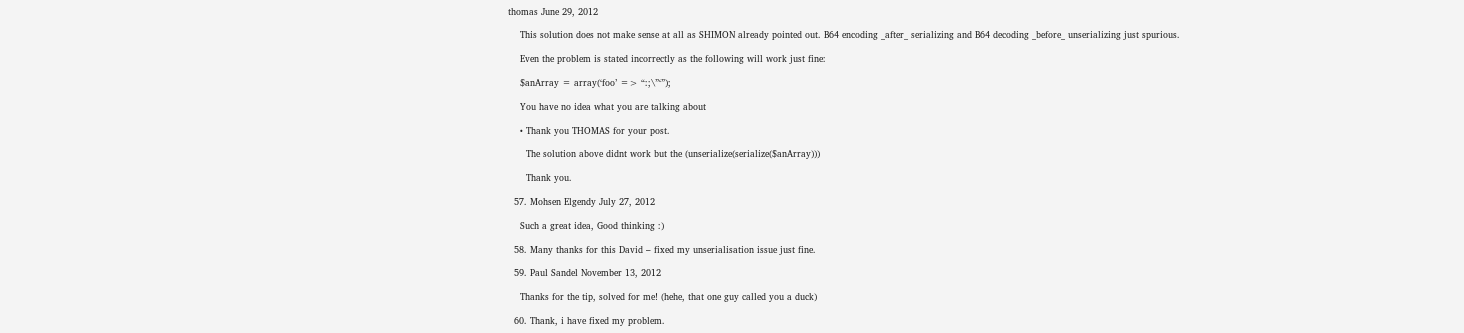thomas June 29, 2012

    This solution does not make sense at all as SHIMON already pointed out. B64 encoding _after_ serializing and B64 decoding _before_ unserializing just spurious.

    Even the problem is stated incorrectly as the following will work just fine:

    $anArray = array(‘foo’ => “:;\”‘”);

    You have no idea what you are talking about

    • Thank you THOMAS for your post.

      The solution above didnt work but the (unserialize(serialize($anArray)))

      Thank you.

  57. Mohsen Elgendy July 27, 2012

    Such a great idea, Good thinking :)

  58. Many thanks for this David – fixed my unserialisation issue just fine.

  59. Paul Sandel November 13, 2012

    Thanks for the tip, solved for me! (hehe, that one guy called you a duck)

  60. Thank, i have fixed my problem.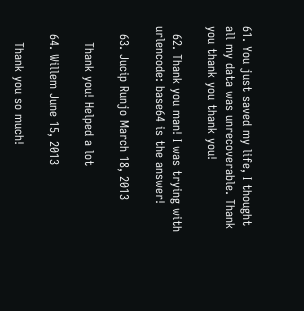61. You just saved my life, I thought all my data was unrecoverable. Thank you thank you thank you!

  62. Thank you man! I was trying with urlencode: base64 is the answer!

  63. Jucip Runjo March 18, 2013

    Thank you! Helped a lot

  64. Willem June 15, 2013

    Thank you so much!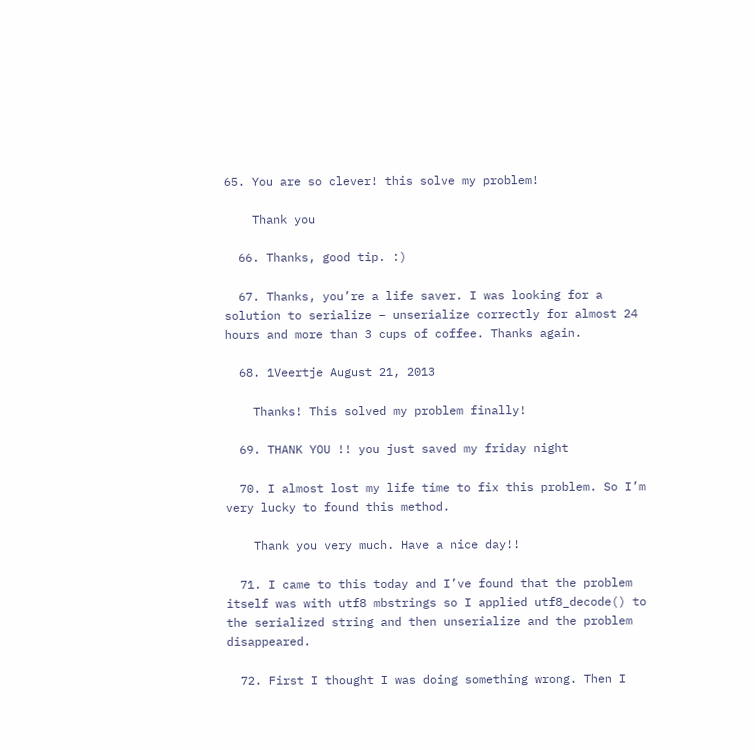65. You are so clever! this solve my problem!

    Thank you

  66. Thanks, good tip. :)

  67. Thanks, you’re a life saver. I was looking for a solution to serialize – unserialize correctly for almost 24 hours and more than 3 cups of coffee. Thanks again.

  68. 1Veertje August 21, 2013

    Thanks! This solved my problem finally!

  69. THANK YOU !! you just saved my friday night

  70. I almost lost my life time to fix this problem. So I’m very lucky to found this method.

    Thank you very much. Have a nice day!!

  71. I came to this today and I’ve found that the problem itself was with utf8 mbstrings so I applied utf8_decode() to the serialized string and then unserialize and the problem disappeared.

  72. First I thought I was doing something wrong. Then I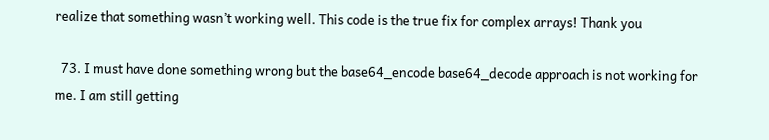realize that something wasn’t working well. This code is the true fix for complex arrays! Thank you

  73. I must have done something wrong but the base64_encode base64_decode approach is not working for me. I am still getting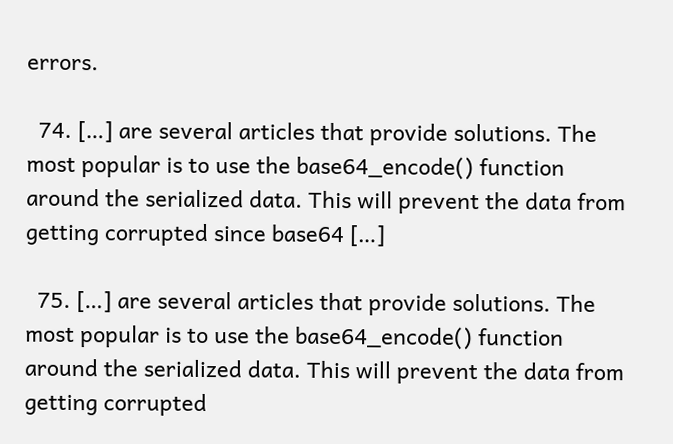errors.

  74. […] are several articles that provide solutions. The most popular is to use the base64_encode() function around the serialized data. This will prevent the data from getting corrupted since base64 […]

  75. […] are several articles that provide solutions. The most popular is to use the base64_encode() function around the serialized data. This will prevent the data from getting corrupted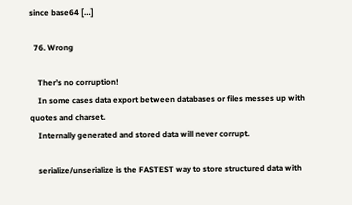since base64 […]

  76. Wrong

    Ther’s no corruption!
    In some cases data export between databases or files messes up with quotes and charset.
    Internally generated and stored data will never corrupt.

    serialize/unserialize is the FASTEST way to store structured data with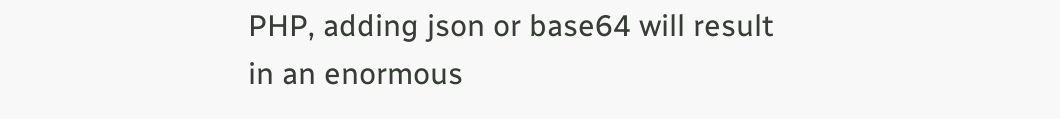PHP, adding json or base64 will result in an enormous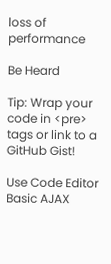loss of performance

Be Heard

Tip: Wrap your code in <pre> tags or link to a GitHub Gist!

Use Code Editor
Basic AJAX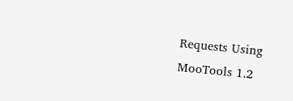Requests Using MooTools 1.2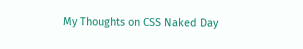My Thoughts on CSS Naked Day